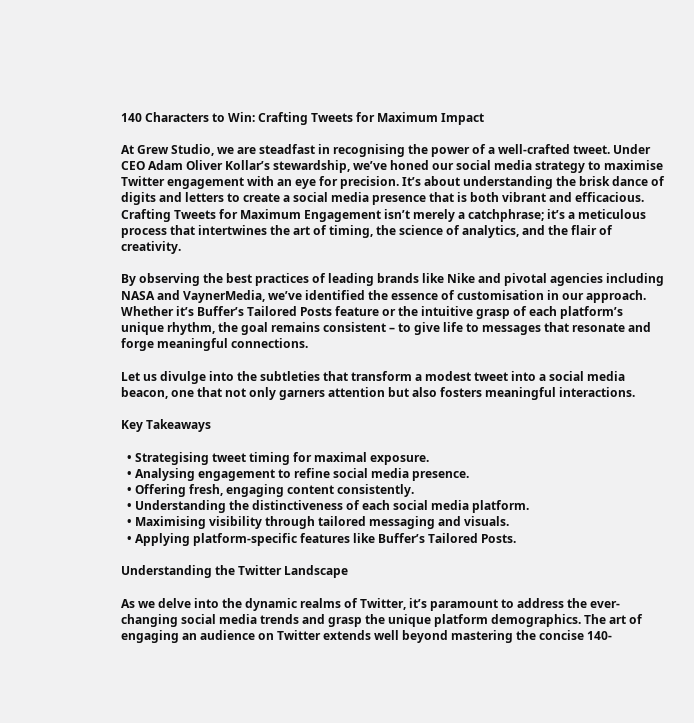140 Characters to Win: Crafting Tweets for Maximum Impact

At Grew Studio, we are steadfast in recognising the power of a well-crafted tweet. Under CEO Adam Oliver Kollar’s stewardship, we’ve honed our social media strategy to maximise Twitter engagement with an eye for precision. It’s about understanding the brisk dance of digits and letters to create a social media presence that is both vibrant and efficacious. Crafting Tweets for Maximum Engagement isn’t merely a catchphrase; it’s a meticulous process that intertwines the art of timing, the science of analytics, and the flair of creativity.

By observing the best practices of leading brands like Nike and pivotal agencies including NASA and VaynerMedia, we’ve identified the essence of customisation in our approach. Whether it’s Buffer’s Tailored Posts feature or the intuitive grasp of each platform’s unique rhythm, the goal remains consistent – to give life to messages that resonate and forge meaningful connections.

Let us divulge into the subtleties that transform a modest tweet into a social media beacon, one that not only garners attention but also fosters meaningful interactions.

Key Takeaways

  • Strategising tweet timing for maximal exposure.
  • Analysing engagement to refine social media presence.
  • Offering fresh, engaging content consistently.
  • Understanding the distinctiveness of each social media platform.
  • Maximising visibility through tailored messaging and visuals.
  • Applying platform-specific features like Buffer’s Tailored Posts.

Understanding the Twitter Landscape

As we delve into the dynamic realms of Twitter, it’s paramount to address the ever-changing social media trends and grasp the unique platform demographics. The art of engaging an audience on Twitter extends well beyond mastering the concise 140-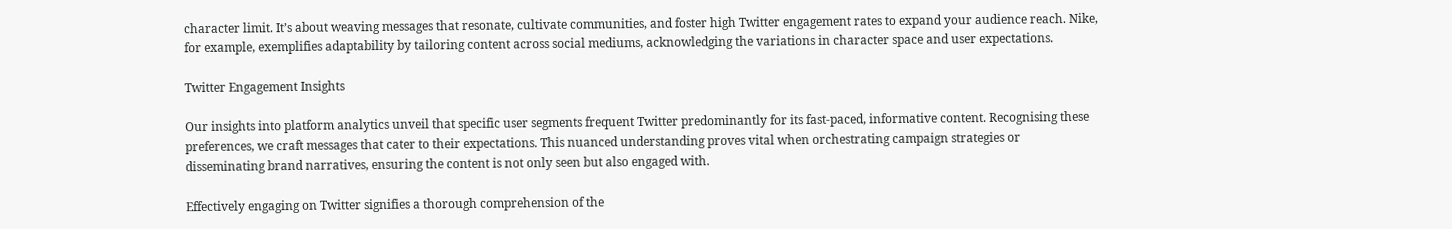character limit. It’s about weaving messages that resonate, cultivate communities, and foster high Twitter engagement rates to expand your audience reach. Nike, for example, exemplifies adaptability by tailoring content across social mediums, acknowledging the variations in character space and user expectations.

Twitter Engagement Insights

Our insights into platform analytics unveil that specific user segments frequent Twitter predominantly for its fast-paced, informative content. Recognising these preferences, we craft messages that cater to their expectations. This nuanced understanding proves vital when orchestrating campaign strategies or disseminating brand narratives, ensuring the content is not only seen but also engaged with.

Effectively engaging on Twitter signifies a thorough comprehension of the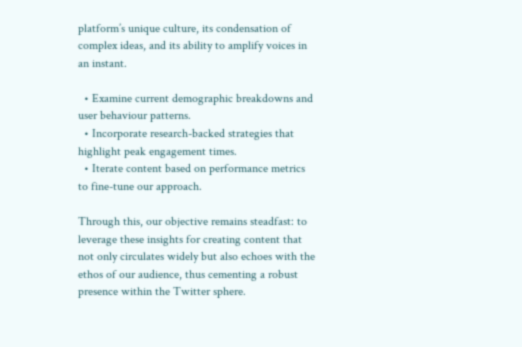platform’s unique culture, its condensation of complex ideas, and its ability to amplify voices in an instant.

  • Examine current demographic breakdowns and user behaviour patterns.
  • Incorporate research-backed strategies that highlight peak engagement times.
  • Iterate content based on performance metrics to fine-tune our approach.

Through this, our objective remains steadfast: to leverage these insights for creating content that not only circulates widely but also echoes with the ethos of our audience, thus cementing a robust presence within the Twitter sphere.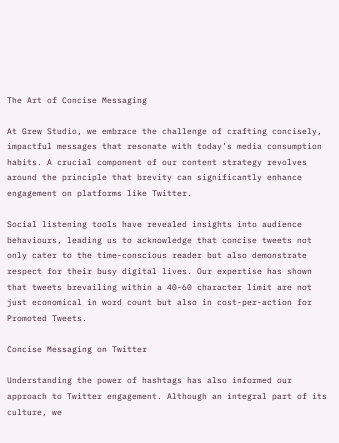The Art of Concise Messaging

At Grew Studio, we embrace the challenge of crafting concisely, impactful messages that resonate with today’s media consumption habits. A crucial component of our content strategy revolves around the principle that brevity can significantly enhance engagement on platforms like Twitter.

Social listening tools have revealed insights into audience behaviours, leading us to acknowledge that concise tweets not only cater to the time-conscious reader but also demonstrate respect for their busy digital lives. Our expertise has shown that tweets brevailing within a 40-60 character limit are not just economical in word count but also in cost-per-action for Promoted Tweets.

Concise Messaging on Twitter

Understanding the power of hashtags has also informed our approach to Twitter engagement. Although an integral part of its culture, we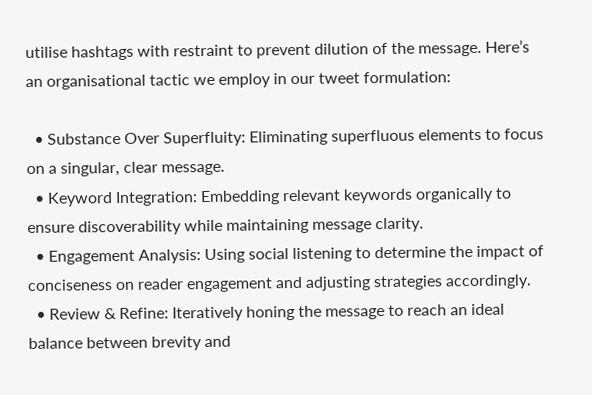utilise hashtags with restraint to prevent dilution of the message. Here’s an organisational tactic we employ in our tweet formulation:

  • Substance Over Superfluity: Eliminating superfluous elements to focus on a singular, clear message.
  • Keyword Integration: Embedding relevant keywords organically to ensure discoverability while maintaining message clarity.
  • Engagement Analysis: Using social listening to determine the impact of conciseness on reader engagement and adjusting strategies accordingly.
  • Review & Refine: Iteratively honing the message to reach an ideal balance between brevity and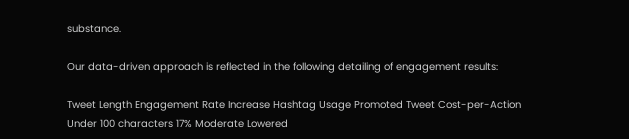substance.

Our data-driven approach is reflected in the following detailing of engagement results:

Tweet Length Engagement Rate Increase Hashtag Usage Promoted Tweet Cost-per-Action
Under 100 characters 17% Moderate Lowered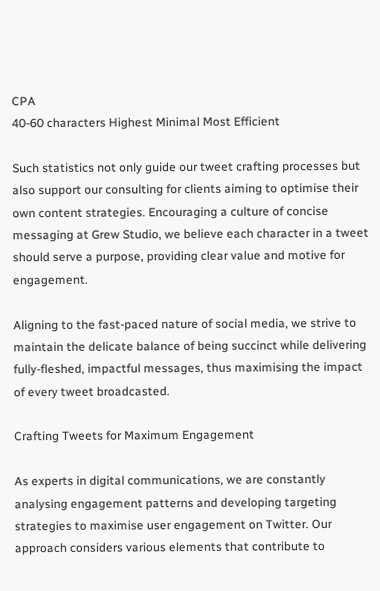CPA
40-60 characters Highest Minimal Most Efficient

Such statistics not only guide our tweet crafting processes but also support our consulting for clients aiming to optimise their own content strategies. Encouraging a culture of concise messaging at Grew Studio, we believe each character in a tweet should serve a purpose, providing clear value and motive for engagement.

Aligning to the fast-paced nature of social media, we strive to maintain the delicate balance of being succinct while delivering fully-fleshed, impactful messages, thus maximising the impact of every tweet broadcasted.

Crafting Tweets for Maximum Engagement

As experts in digital communications, we are constantly analysing engagement patterns and developing targeting strategies to maximise user engagement on Twitter. Our approach considers various elements that contribute to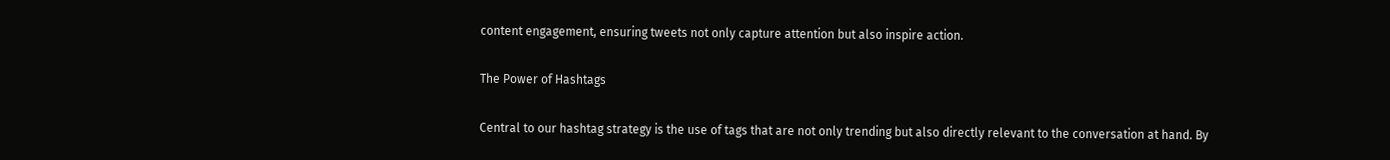content engagement, ensuring tweets not only capture attention but also inspire action.

The Power of Hashtags

Central to our hashtag strategy is the use of tags that are not only trending but also directly relevant to the conversation at hand. By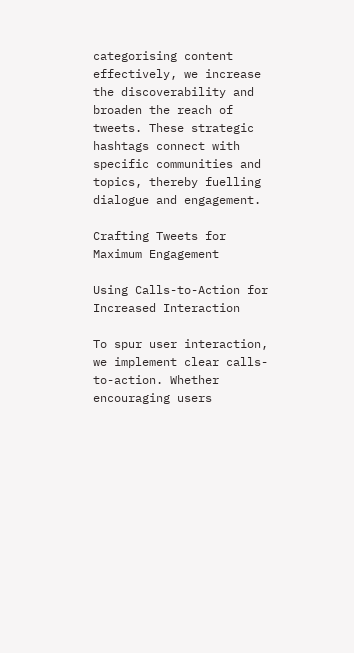categorising content effectively, we increase the discoverability and broaden the reach of tweets. These strategic hashtags connect with specific communities and topics, thereby fuelling dialogue and engagement.

Crafting Tweets for Maximum Engagement

Using Calls-to-Action for Increased Interaction

To spur user interaction, we implement clear calls-to-action. Whether encouraging users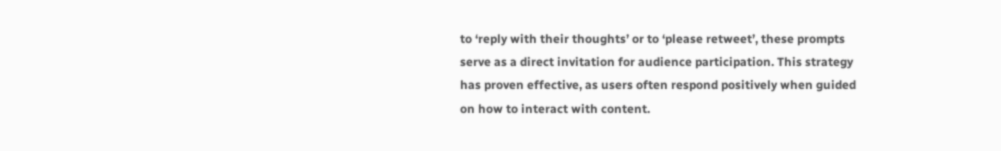to ‘reply with their thoughts’ or to ‘please retweet’, these prompts serve as a direct invitation for audience participation. This strategy has proven effective, as users often respond positively when guided on how to interact with content.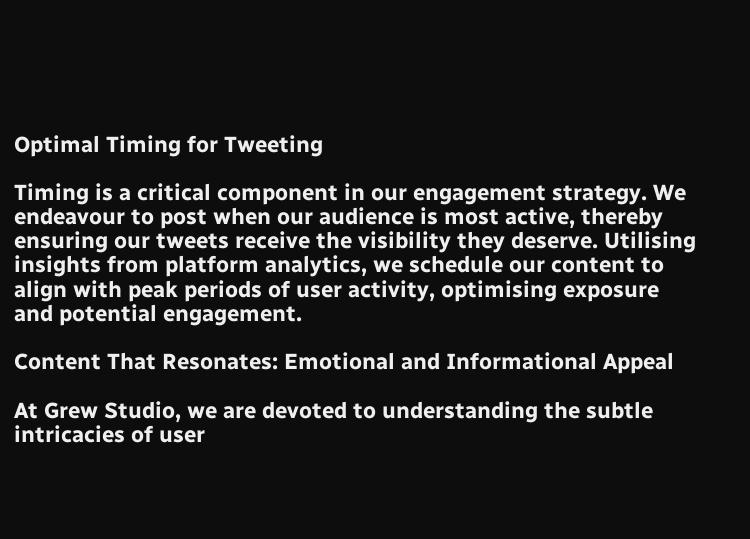Optimal Timing for Tweeting

Timing is a critical component in our engagement strategy. We endeavour to post when our audience is most active, thereby ensuring our tweets receive the visibility they deserve. Utilising insights from platform analytics, we schedule our content to align with peak periods of user activity, optimising exposure and potential engagement.

Content That Resonates: Emotional and Informational Appeal

At Grew Studio, we are devoted to understanding the subtle intricacies of user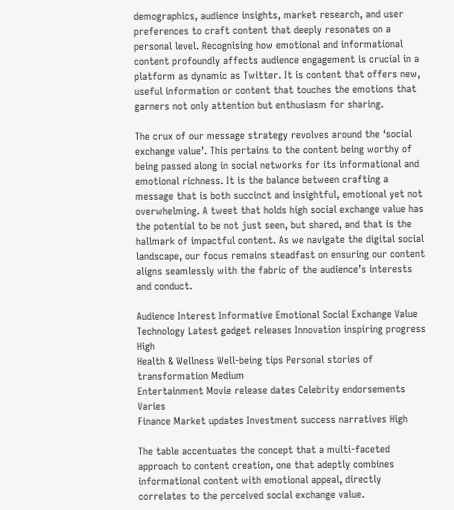demographics, audience insights, market research, and user preferences to craft content that deeply resonates on a personal level. Recognising how emotional and informational content profoundly affects audience engagement is crucial in a platform as dynamic as Twitter. It is content that offers new, useful information or content that touches the emotions that garners not only attention but enthusiasm for sharing.

The crux of our message strategy revolves around the ‘social exchange value’. This pertains to the content being worthy of being passed along in social networks for its informational and emotional richness. It is the balance between crafting a message that is both succinct and insightful, emotional yet not overwhelming. A tweet that holds high social exchange value has the potential to be not just seen, but shared, and that is the hallmark of impactful content. As we navigate the digital social landscape, our focus remains steadfast on ensuring our content aligns seamlessly with the fabric of the audience’s interests and conduct.

Audience Interest Informative Emotional Social Exchange Value
Technology Latest gadget releases Innovation inspiring progress High
Health & Wellness Well-being tips Personal stories of transformation Medium
Entertainment Movie release dates Celebrity endorsements Varies
Finance Market updates Investment success narratives High

The table accentuates the concept that a multi-faceted approach to content creation, one that adeptly combines informational content with emotional appeal, directly correlates to the perceived social exchange value.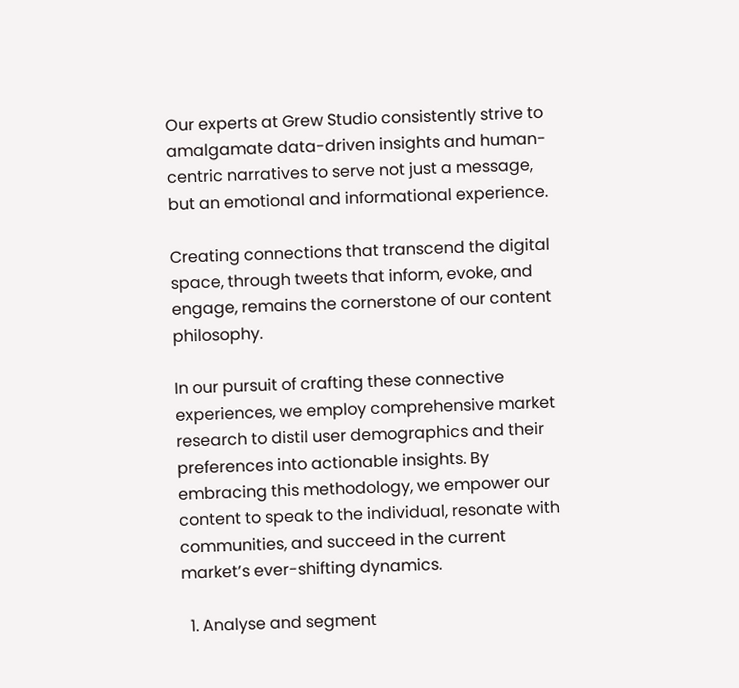Our experts at Grew Studio consistently strive to amalgamate data-driven insights and human-centric narratives to serve not just a message, but an emotional and informational experience.

Creating connections that transcend the digital space, through tweets that inform, evoke, and engage, remains the cornerstone of our content philosophy.

In our pursuit of crafting these connective experiences, we employ comprehensive market research to distil user demographics and their preferences into actionable insights. By embracing this methodology, we empower our content to speak to the individual, resonate with communities, and succeed in the current market’s ever-shifting dynamics.

  1. Analyse and segment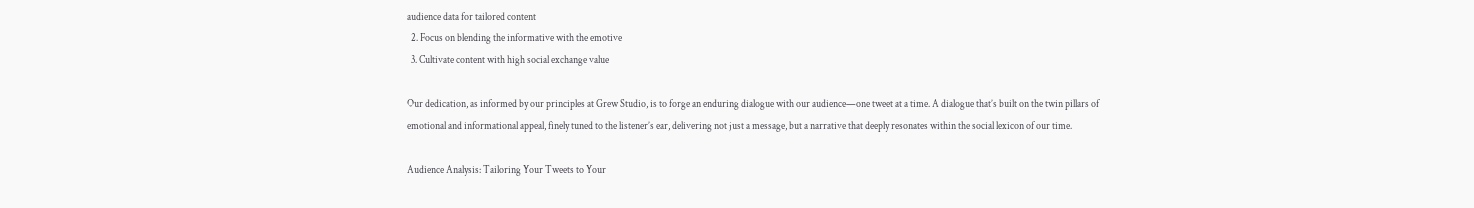audience data for tailored content
  2. Focus on blending the informative with the emotive
  3. Cultivate content with high social exchange value

Our dedication, as informed by our principles at Grew Studio, is to forge an enduring dialogue with our audience—one tweet at a time. A dialogue that’s built on the twin pillars of emotional and informational appeal, finely tuned to the listener’s ear, delivering not just a message, but a narrative that deeply resonates within the social lexicon of our time.

Audience Analysis: Tailoring Your Tweets to Your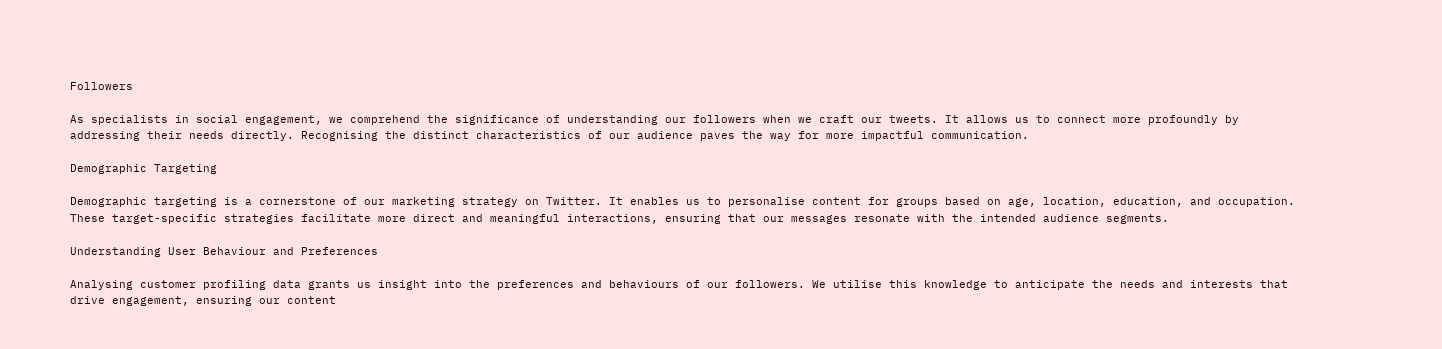Followers

As specialists in social engagement, we comprehend the significance of understanding our followers when we craft our tweets. It allows us to connect more profoundly by addressing their needs directly. Recognising the distinct characteristics of our audience paves the way for more impactful communication.

Demographic Targeting

Demographic targeting is a cornerstone of our marketing strategy on Twitter. It enables us to personalise content for groups based on age, location, education, and occupation. These target-specific strategies facilitate more direct and meaningful interactions, ensuring that our messages resonate with the intended audience segments.

Understanding User Behaviour and Preferences

Analysing customer profiling data grants us insight into the preferences and behaviours of our followers. We utilise this knowledge to anticipate the needs and interests that drive engagement, ensuring our content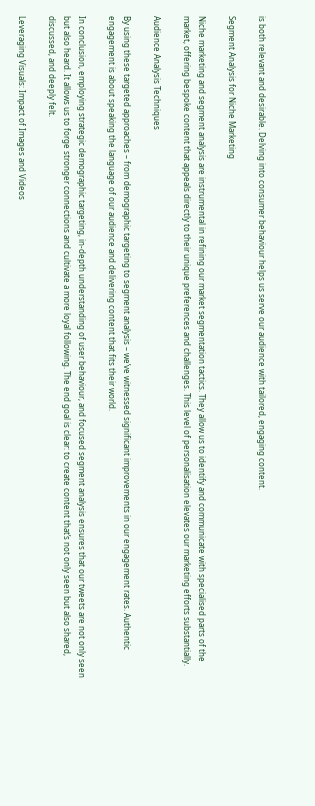is both relevant and desirable. Delving into consumer behaviour helps us serve our audience with tailored, engaging content.

Segment Analysis for Niche Marketing

Niche marketing and segment analysis are instrumental in refining our market segmentation tactics. They allow us to identify and communicate with specialised parts of the market, offering bespoke content that appeals directly to their unique preferences and challenges. This level of personalisation elevates our marketing efforts substantially.

Audience Analysis Techniques

By using these targeted approaches – from demographic targeting to segment analysis – we’ve witnessed significant improvements in our engagement rates. Authentic engagement is about speaking the language of our audience and delivering content that fits their world.

In conclusion, employing strategic demographic targeting, in-depth understanding of user behaviour, and focused segment analysis ensures that our tweets are not only seen but also heard. It allows us to forge stronger connections and cultivate a more loyal following. The end goal is clear: to create content that’s not only seen but also shared, discussed, and deeply felt.

Leveraging Visuals: Impact of Images and Videos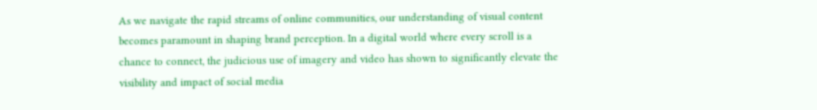As we navigate the rapid streams of online communities, our understanding of visual content becomes paramount in shaping brand perception. In a digital world where every scroll is a chance to connect, the judicious use of imagery and video has shown to significantly elevate the visibility and impact of social media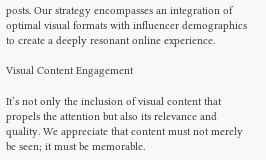posts. Our strategy encompasses an integration of optimal visual formats with influencer demographics to create a deeply resonant online experience.

Visual Content Engagement

It’s not only the inclusion of visual content that propels the attention but also its relevance and quality. We appreciate that content must not merely be seen; it must be memorable.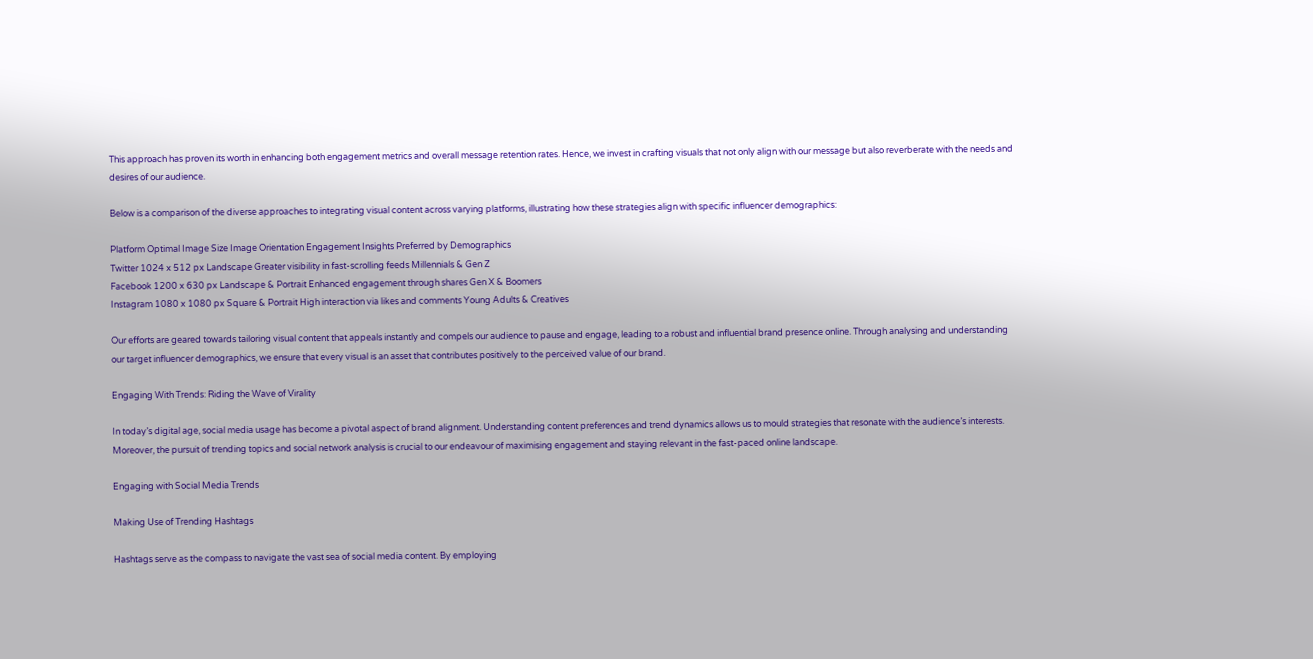This approach has proven its worth in enhancing both engagement metrics and overall message retention rates. Hence, we invest in crafting visuals that not only align with our message but also reverberate with the needs and desires of our audience.

Below is a comparison of the diverse approaches to integrating visual content across varying platforms, illustrating how these strategies align with specific influencer demographics:

Platform Optimal Image Size Image Orientation Engagement Insights Preferred by Demographics
Twitter 1024 x 512 px Landscape Greater visibility in fast-scrolling feeds Millennials & Gen Z
Facebook 1200 x 630 px Landscape & Portrait Enhanced engagement through shares Gen X & Boomers
Instagram 1080 x 1080 px Square & Portrait High interaction via likes and comments Young Adults & Creatives

Our efforts are geared towards tailoring visual content that appeals instantly and compels our audience to pause and engage, leading to a robust and influential brand presence online. Through analysing and understanding our target influencer demographics, we ensure that every visual is an asset that contributes positively to the perceived value of our brand.

Engaging With Trends: Riding the Wave of Virality

In today’s digital age, social media usage has become a pivotal aspect of brand alignment. Understanding content preferences and trend dynamics allows us to mould strategies that resonate with the audience’s interests. Moreover, the pursuit of trending topics and social network analysis is crucial to our endeavour of maximising engagement and staying relevant in the fast-paced online landscape.

Engaging with Social Media Trends

Making Use of Trending Hashtags

Hashtags serve as the compass to navigate the vast sea of social media content. By employing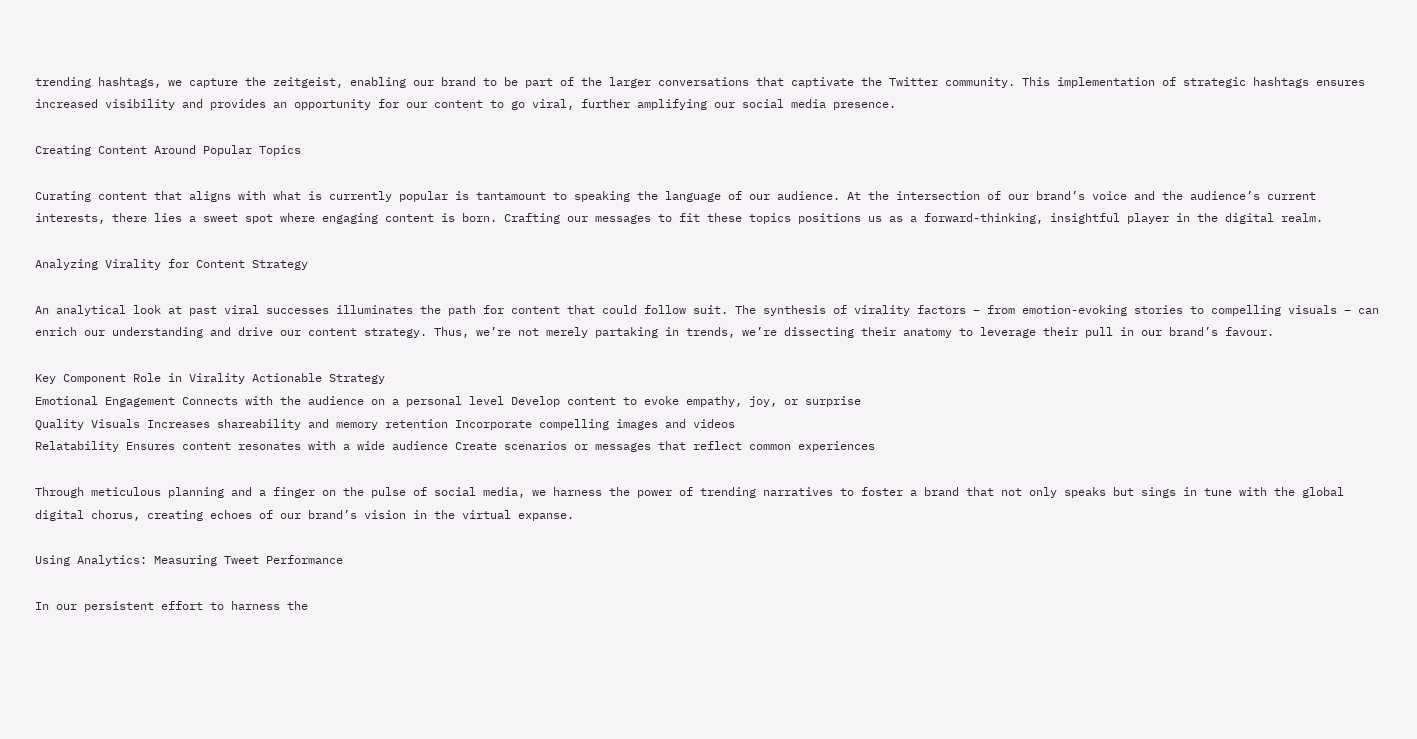trending hashtags, we capture the zeitgeist, enabling our brand to be part of the larger conversations that captivate the Twitter community. This implementation of strategic hashtags ensures increased visibility and provides an opportunity for our content to go viral, further amplifying our social media presence.

Creating Content Around Popular Topics

Curating content that aligns with what is currently popular is tantamount to speaking the language of our audience. At the intersection of our brand’s voice and the audience’s current interests, there lies a sweet spot where engaging content is born. Crafting our messages to fit these topics positions us as a forward-thinking, insightful player in the digital realm.

Analyzing Virality for Content Strategy

An analytical look at past viral successes illuminates the path for content that could follow suit. The synthesis of virality factors – from emotion-evoking stories to compelling visuals – can enrich our understanding and drive our content strategy. Thus, we’re not merely partaking in trends, we’re dissecting their anatomy to leverage their pull in our brand’s favour.

Key Component Role in Virality Actionable Strategy
Emotional Engagement Connects with the audience on a personal level Develop content to evoke empathy, joy, or surprise
Quality Visuals Increases shareability and memory retention Incorporate compelling images and videos
Relatability Ensures content resonates with a wide audience Create scenarios or messages that reflect common experiences

Through meticulous planning and a finger on the pulse of social media, we harness the power of trending narratives to foster a brand that not only speaks but sings in tune with the global digital chorus, creating echoes of our brand’s vision in the virtual expanse.

Using Analytics: Measuring Tweet Performance

In our persistent effort to harness the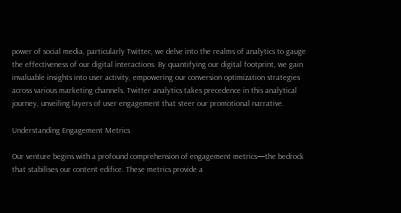power of social media, particularly Twitter, we delve into the realms of analytics to gauge the effectiveness of our digital interactions. By quantifying our digital footprint, we gain invaluable insights into user activity, empowering our conversion optimization strategies across various marketing channels. Twitter analytics takes precedence in this analytical journey, unveiling layers of user engagement that steer our promotional narrative.

Understanding Engagement Metrics

Our venture begins with a profound comprehension of engagement metrics—the bedrock that stabilises our content edifice. These metrics provide a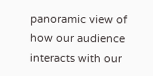panoramic view of how our audience interacts with our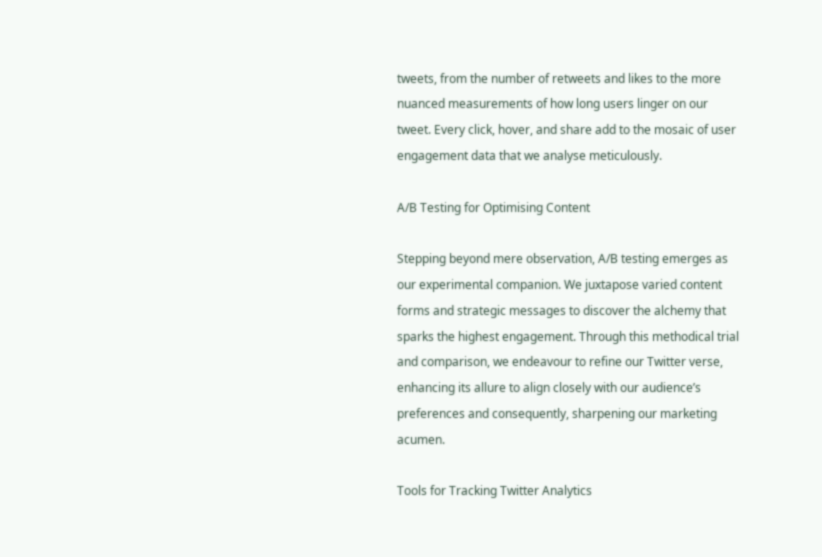tweets, from the number of retweets and likes to the more nuanced measurements of how long users linger on our tweet. Every click, hover, and share add to the mosaic of user engagement data that we analyse meticulously.

A/B Testing for Optimising Content

Stepping beyond mere observation, A/B testing emerges as our experimental companion. We juxtapose varied content forms and strategic messages to discover the alchemy that sparks the highest engagement. Through this methodical trial and comparison, we endeavour to refine our Twitter verse, enhancing its allure to align closely with our audience’s preferences and consequently, sharpening our marketing acumen.

Tools for Tracking Twitter Analytics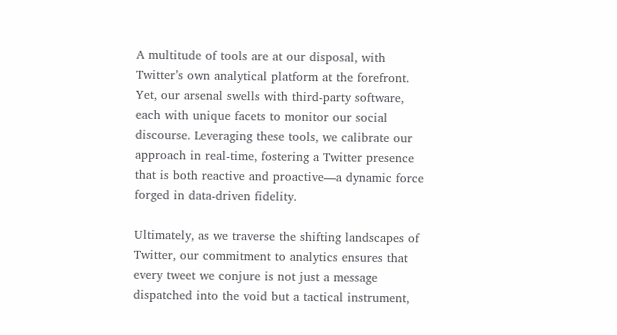A multitude of tools are at our disposal, with Twitter’s own analytical platform at the forefront. Yet, our arsenal swells with third-party software, each with unique facets to monitor our social discourse. Leveraging these tools, we calibrate our approach in real-time, fostering a Twitter presence that is both reactive and proactive—a dynamic force forged in data-driven fidelity.

Ultimately, as we traverse the shifting landscapes of Twitter, our commitment to analytics ensures that every tweet we conjure is not just a message dispatched into the void but a tactical instrument,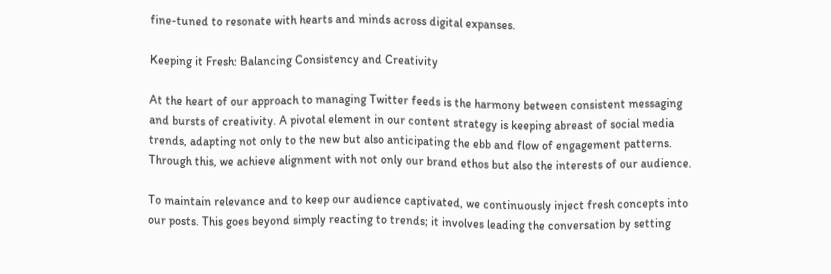fine-tuned to resonate with hearts and minds across digital expanses.

Keeping it Fresh: Balancing Consistency and Creativity

At the heart of our approach to managing Twitter feeds is the harmony between consistent messaging and bursts of creativity. A pivotal element in our content strategy is keeping abreast of social media trends, adapting not only to the new but also anticipating the ebb and flow of engagement patterns. Through this, we achieve alignment with not only our brand ethos but also the interests of our audience.

To maintain relevance and to keep our audience captivated, we continuously inject fresh concepts into our posts. This goes beyond simply reacting to trends; it involves leading the conversation by setting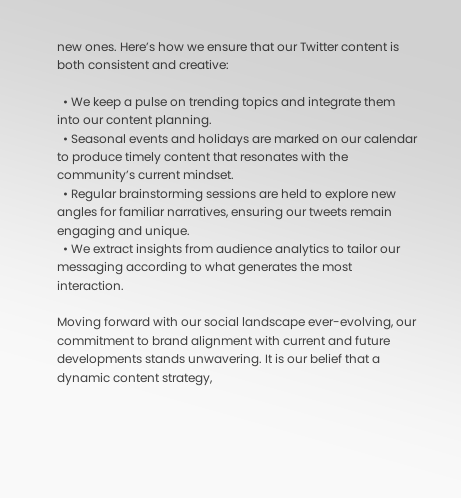new ones. Here’s how we ensure that our Twitter content is both consistent and creative:

  • We keep a pulse on trending topics and integrate them into our content planning.
  • Seasonal events and holidays are marked on our calendar to produce timely content that resonates with the community’s current mindset.
  • Regular brainstorming sessions are held to explore new angles for familiar narratives, ensuring our tweets remain engaging and unique.
  • We extract insights from audience analytics to tailor our messaging according to what generates the most interaction.

Moving forward with our social landscape ever-evolving, our commitment to brand alignment with current and future developments stands unwavering. It is our belief that a dynamic content strategy,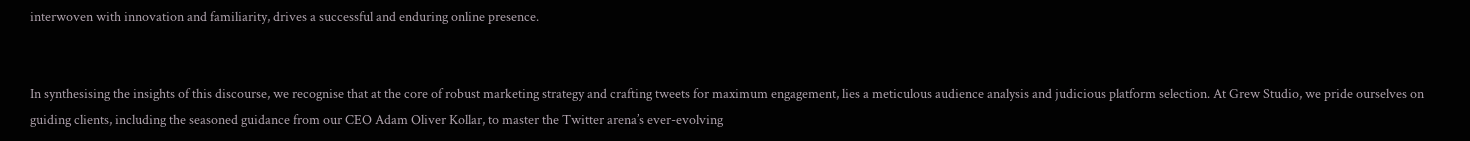interwoven with innovation and familiarity, drives a successful and enduring online presence.


In synthesising the insights of this discourse, we recognise that at the core of robust marketing strategy and crafting tweets for maximum engagement, lies a meticulous audience analysis and judicious platform selection. At Grew Studio, we pride ourselves on guiding clients, including the seasoned guidance from our CEO Adam Oliver Kollar, to master the Twitter arena’s ever-evolving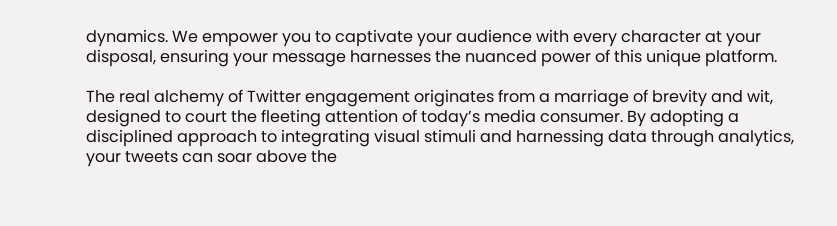dynamics. We empower you to captivate your audience with every character at your disposal, ensuring your message harnesses the nuanced power of this unique platform.

The real alchemy of Twitter engagement originates from a marriage of brevity and wit, designed to court the fleeting attention of today’s media consumer. By adopting a disciplined approach to integrating visual stimuli and harnessing data through analytics, your tweets can soar above the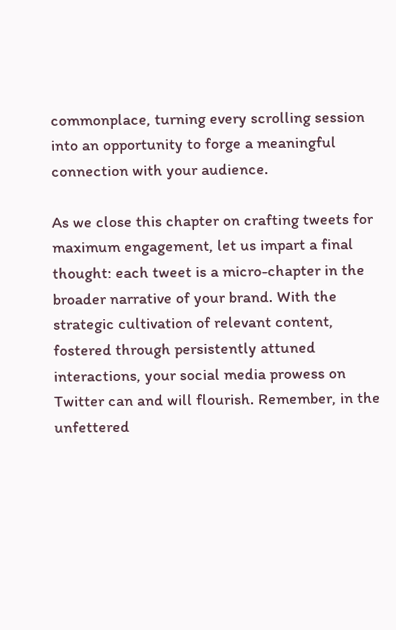commonplace, turning every scrolling session into an opportunity to forge a meaningful connection with your audience.

As we close this chapter on crafting tweets for maximum engagement, let us impart a final thought: each tweet is a micro-chapter in the broader narrative of your brand. With the strategic cultivation of relevant content, fostered through persistently attuned interactions, your social media prowess on Twitter can and will flourish. Remember, in the unfettered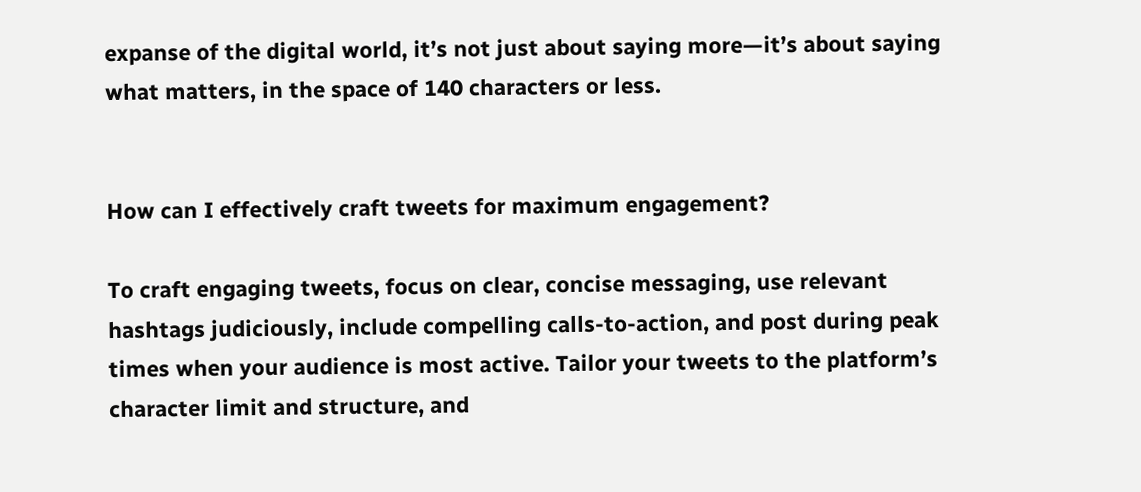expanse of the digital world, it’s not just about saying more—it’s about saying what matters, in the space of 140 characters or less.


How can I effectively craft tweets for maximum engagement?

To craft engaging tweets, focus on clear, concise messaging, use relevant hashtags judiciously, include compelling calls-to-action, and post during peak times when your audience is most active. Tailor your tweets to the platform’s character limit and structure, and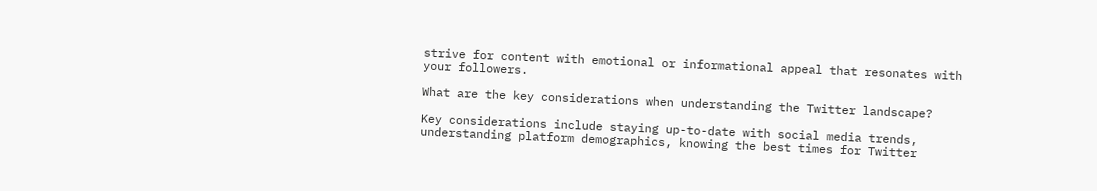strive for content with emotional or informational appeal that resonates with your followers.

What are the key considerations when understanding the Twitter landscape?

Key considerations include staying up-to-date with social media trends, understanding platform demographics, knowing the best times for Twitter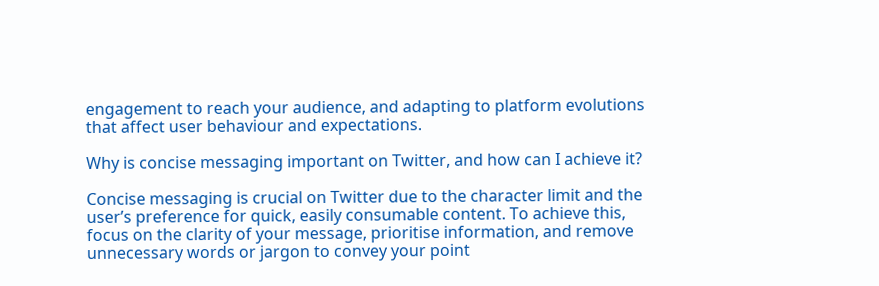engagement to reach your audience, and adapting to platform evolutions that affect user behaviour and expectations.

Why is concise messaging important on Twitter, and how can I achieve it?

Concise messaging is crucial on Twitter due to the character limit and the user’s preference for quick, easily consumable content. To achieve this, focus on the clarity of your message, prioritise information, and remove unnecessary words or jargon to convey your point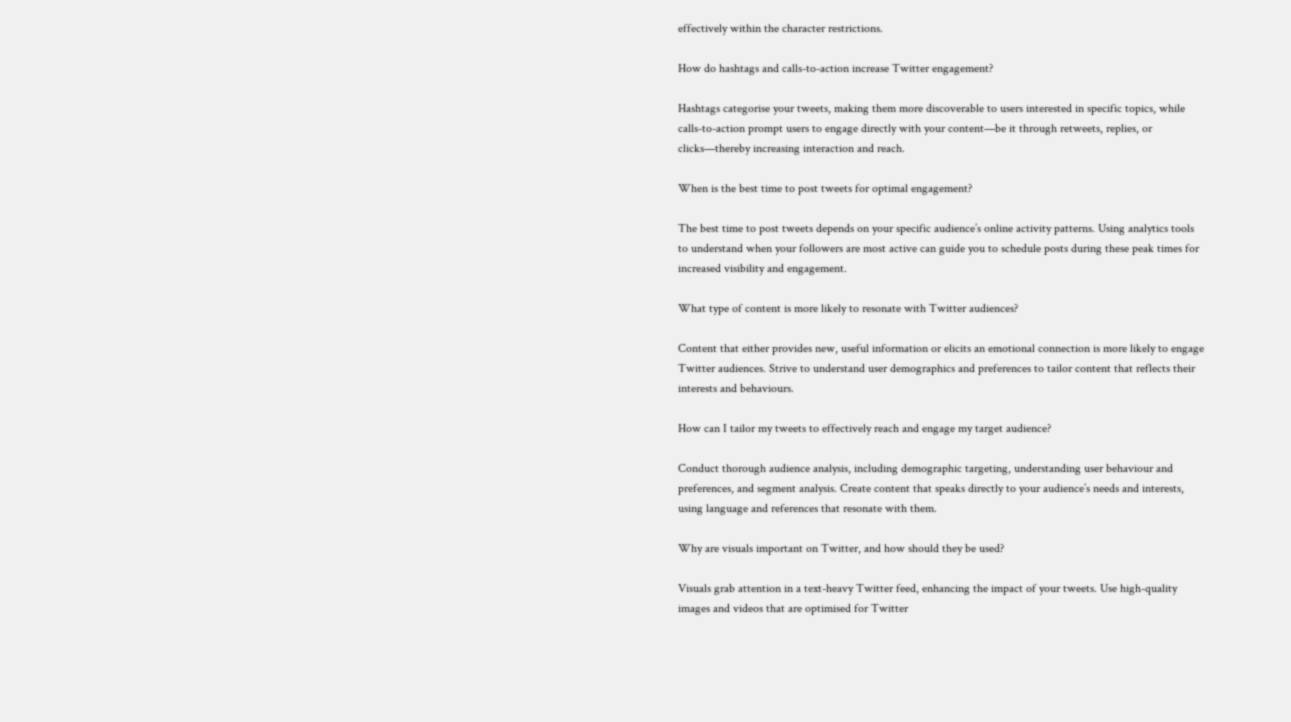effectively within the character restrictions.

How do hashtags and calls-to-action increase Twitter engagement?

Hashtags categorise your tweets, making them more discoverable to users interested in specific topics, while calls-to-action prompt users to engage directly with your content—be it through retweets, replies, or clicks—thereby increasing interaction and reach.

When is the best time to post tweets for optimal engagement?

The best time to post tweets depends on your specific audience’s online activity patterns. Using analytics tools to understand when your followers are most active can guide you to schedule posts during these peak times for increased visibility and engagement.

What type of content is more likely to resonate with Twitter audiences?

Content that either provides new, useful information or elicits an emotional connection is more likely to engage Twitter audiences. Strive to understand user demographics and preferences to tailor content that reflects their interests and behaviours.

How can I tailor my tweets to effectively reach and engage my target audience?

Conduct thorough audience analysis, including demographic targeting, understanding user behaviour and preferences, and segment analysis. Create content that speaks directly to your audience’s needs and interests, using language and references that resonate with them.

Why are visuals important on Twitter, and how should they be used?

Visuals grab attention in a text-heavy Twitter feed, enhancing the impact of your tweets. Use high-quality images and videos that are optimised for Twitter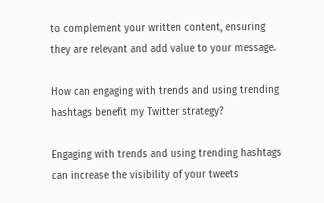to complement your written content, ensuring they are relevant and add value to your message.

How can engaging with trends and using trending hashtags benefit my Twitter strategy?

Engaging with trends and using trending hashtags can increase the visibility of your tweets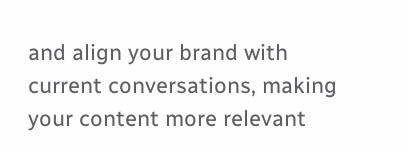and align your brand with current conversations, making your content more relevant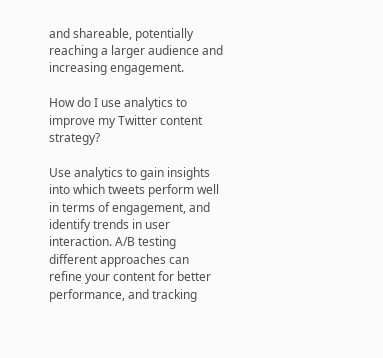and shareable, potentially reaching a larger audience and increasing engagement.

How do I use analytics to improve my Twitter content strategy?

Use analytics to gain insights into which tweets perform well in terms of engagement, and identify trends in user interaction. A/B testing different approaches can refine your content for better performance, and tracking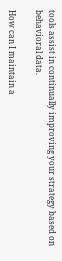tools assist in continually improving your strategy based on behavioral data.

How can I maintain a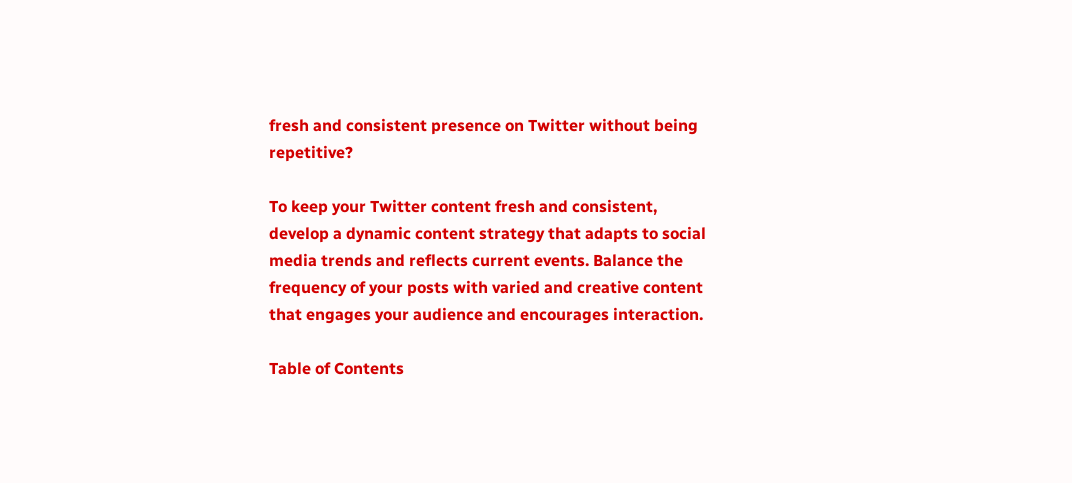fresh and consistent presence on Twitter without being repetitive?

To keep your Twitter content fresh and consistent, develop a dynamic content strategy that adapts to social media trends and reflects current events. Balance the frequency of your posts with varied and creative content that engages your audience and encourages interaction.

Table of Contents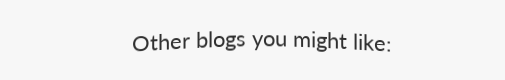Other blogs you might like: